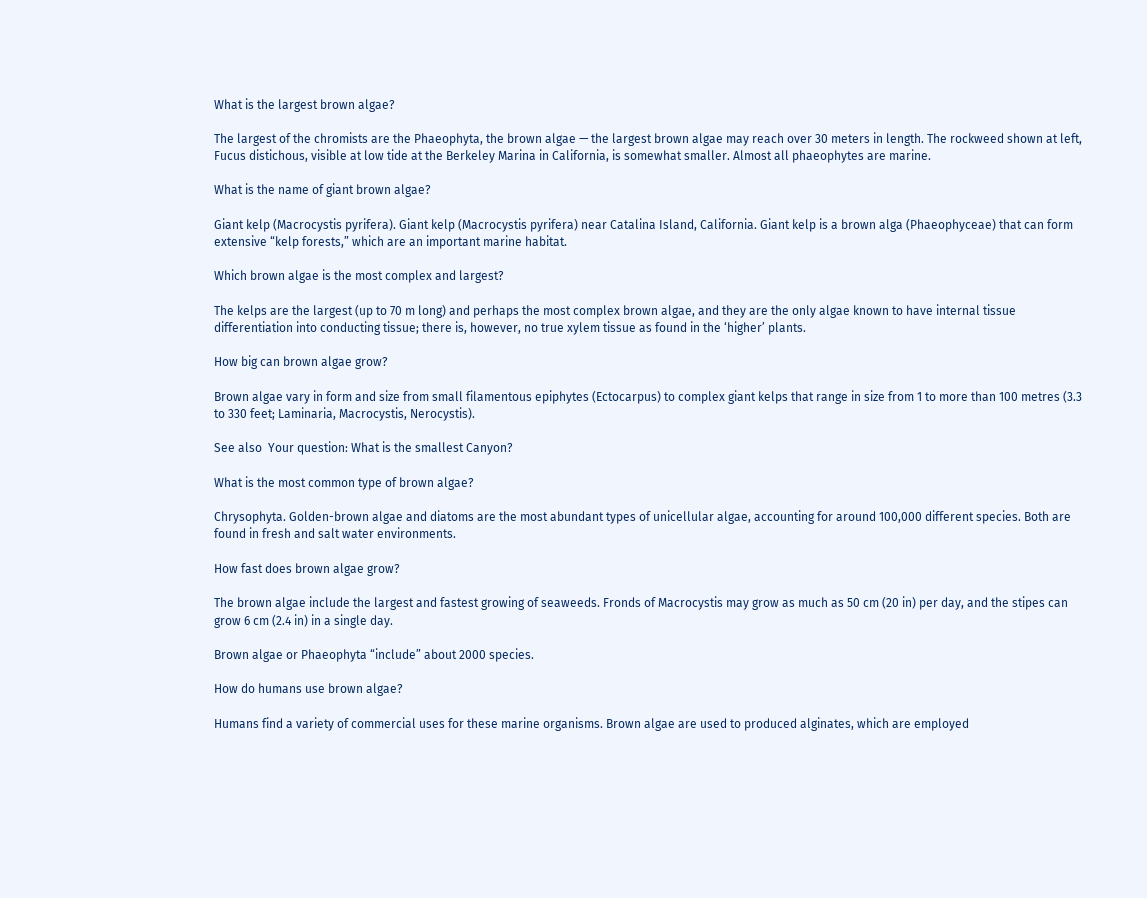What is the largest brown algae?

The largest of the chromists are the Phaeophyta, the brown algae — the largest brown algae may reach over 30 meters in length. The rockweed shown at left, Fucus distichous, visible at low tide at the Berkeley Marina in California, is somewhat smaller. Almost all phaeophytes are marine.

What is the name of giant brown algae?

Giant kelp (Macrocystis pyrifera). Giant kelp (Macrocystis pyrifera) near Catalina Island, California. Giant kelp is a brown alga (Phaeophyceae) that can form extensive “kelp forests,” which are an important marine habitat.

Which brown algae is the most complex and largest?

The kelps are the largest (up to 70 m long) and perhaps the most complex brown algae, and they are the only algae known to have internal tissue differentiation into conducting tissue; there is, however, no true xylem tissue as found in the ‘higher’ plants.

How big can brown algae grow?

Brown algae vary in form and size from small filamentous epiphytes (Ectocarpus) to complex giant kelps that range in size from 1 to more than 100 metres (3.3 to 330 feet; Laminaria, Macrocystis, Nerocystis).

See also  Your question: What is the smallest Canyon?

What is the most common type of brown algae?

Chrysophyta. Golden-brown algae and diatoms are the most abundant types of unicellular algae, accounting for around 100,000 different species. Both are found in fresh and salt water environments.

How fast does brown algae grow?

The brown algae include the largest and fastest growing of seaweeds. Fronds of Macrocystis may grow as much as 50 cm (20 in) per day, and the stipes can grow 6 cm (2.4 in) in a single day.

Brown algae or Phaeophyta “include” about 2000 species.

How do humans use brown algae?

Humans find a variety of commercial uses for these marine organisms. Brown algae are used to produced alginates, which are employed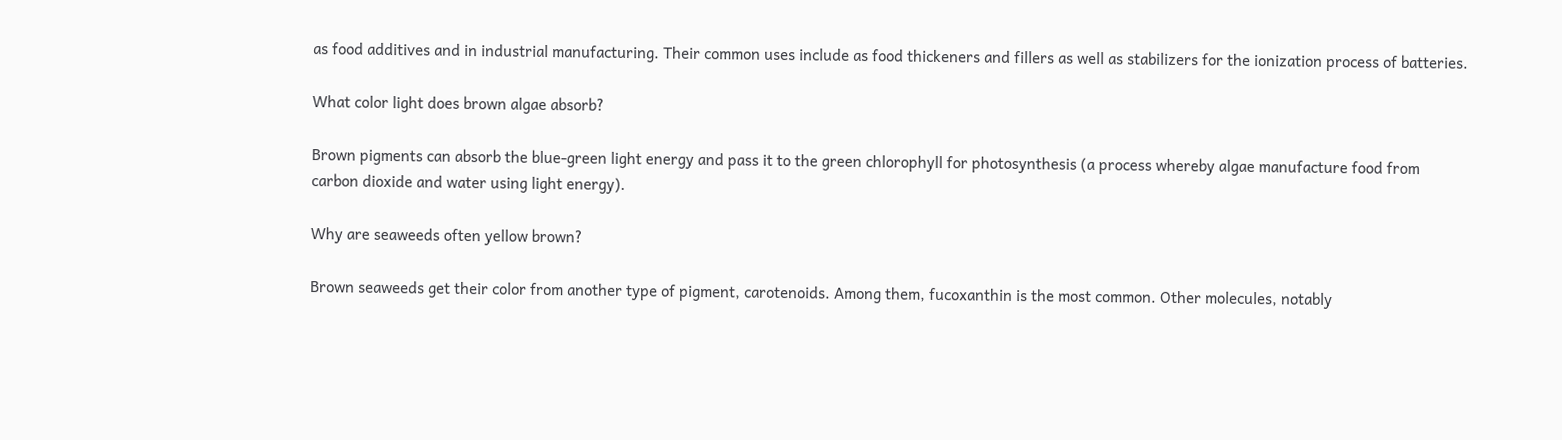as food additives and in industrial manufacturing. Their common uses include as food thickeners and fillers as well as stabilizers for the ionization process of batteries.

What color light does brown algae absorb?

Brown pigments can absorb the blue-green light energy and pass it to the green chlorophyll for photosynthesis (a process whereby algae manufacture food from carbon dioxide and water using light energy).

Why are seaweeds often yellow brown?

Brown seaweeds get their color from another type of pigment, carotenoids. Among them, fucoxanthin is the most common. Other molecules, notably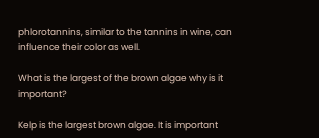phlorotannins, similar to the tannins in wine, can influence their color as well.

What is the largest of the brown algae why is it important?

Kelp is the largest brown algae. It is important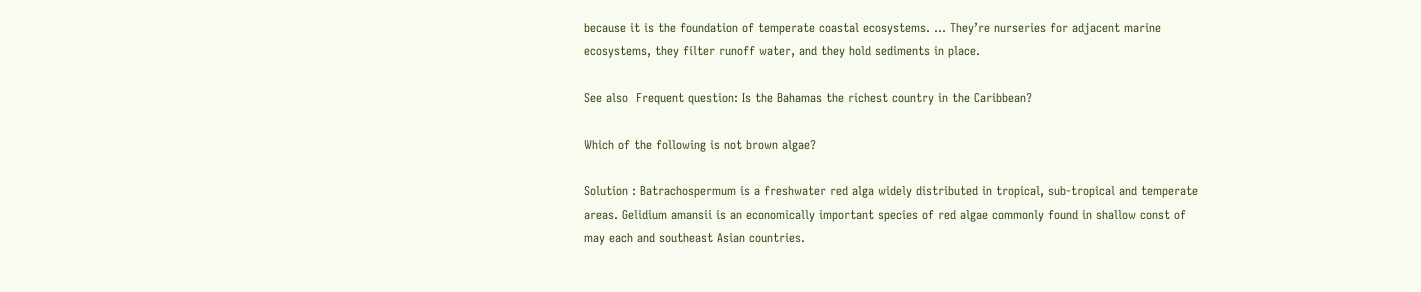because it is the foundation of temperate coastal ecosystems. … They’re nurseries for adjacent marine ecosystems, they filter runoff water, and they hold sediments in place.

See also  Frequent question: Is the Bahamas the richest country in the Caribbean?

Which of the following is not brown algae?

Solution : Batrachospermum is a freshwater red alga widely distributed in tropical, sub-tropical and temperate areas. Gelidium amansii is an economically important species of red algae commonly found in shallow const of may each and southeast Asian countries.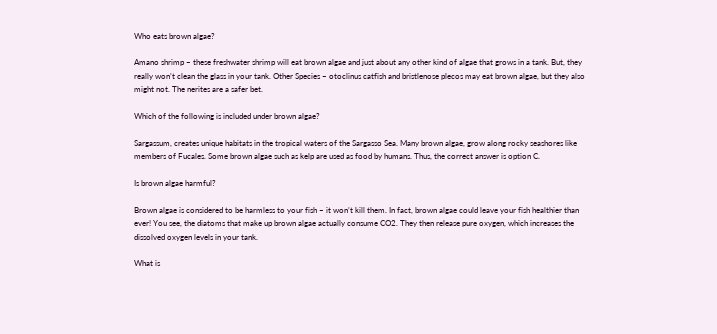Who eats brown algae?

Amano shrimp – these freshwater shrimp will eat brown algae and just about any other kind of algae that grows in a tank. But, they really won’t clean the glass in your tank. Other Species – otoclinus catfish and bristlenose plecos may eat brown algae, but they also might not. The nerites are a safer bet.

Which of the following is included under brown algae?

Sargassum, creates unique habitats in the tropical waters of the Sargasso Sea. Many brown algae, grow along rocky seashores like members of Fucales. Some brown algae such as kelp are used as food by humans. Thus, the correct answer is option C.

Is brown algae harmful?

Brown algae is considered to be harmless to your fish – it won’t kill them. In fact, brown algae could leave your fish healthier than ever! You see, the diatoms that make up brown algae actually consume CO2. They then release pure oxygen, which increases the dissolved oxygen levels in your tank.

What is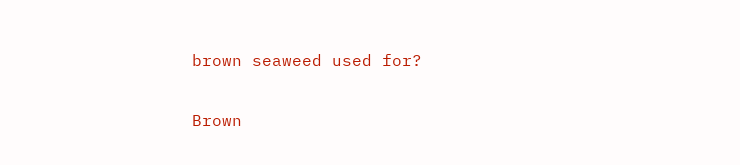brown seaweed used for?

Brown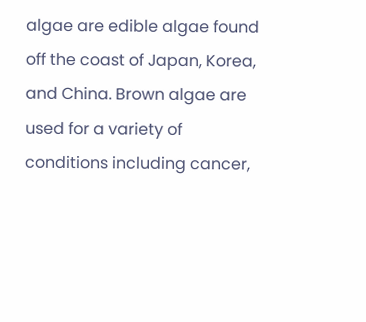algae are edible algae found off the coast of Japan, Korea, and China. Brown algae are used for a variety of conditions including cancer,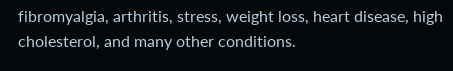fibromyalgia, arthritis, stress, weight loss, heart disease, high cholesterol, and many other conditions.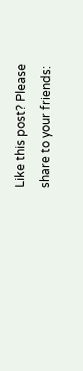Like this post? Please share to your friends: